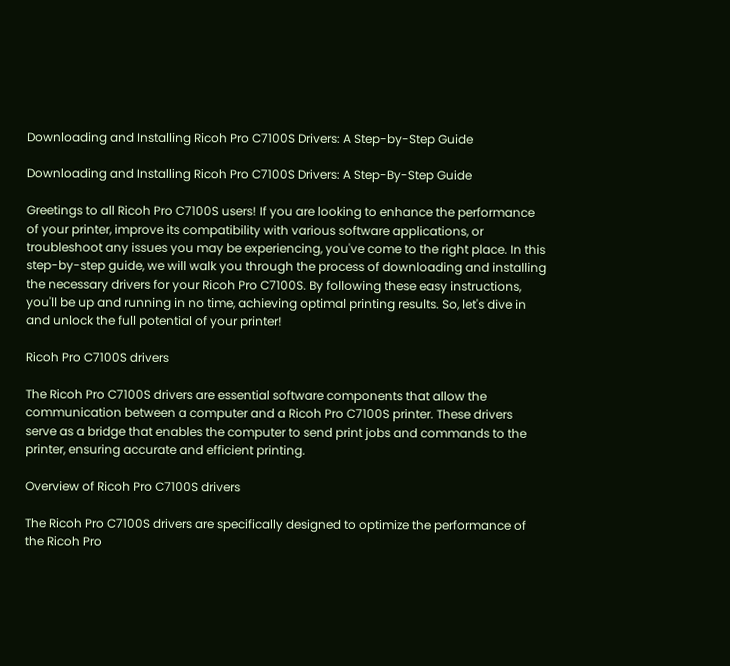Downloading and Installing Ricoh Pro C7100S Drivers: A Step-by-Step Guide

Downloading and Installing Ricoh Pro C7100S Drivers: A Step-By-Step Guide

Greetings to all Ricoh Pro C7100S users! If you are looking to enhance the performance of your printer, improve its compatibility with various software applications, or troubleshoot any issues you may be experiencing, you've come to the right place. In this step-by-step guide, we will walk you through the process of downloading and installing the necessary drivers for your Ricoh Pro C7100S. By following these easy instructions, you'll be up and running in no time, achieving optimal printing results. So, let's dive in and unlock the full potential of your printer!

Ricoh Pro C7100S drivers

The Ricoh Pro C7100S drivers are essential software components that allow the communication between a computer and a Ricoh Pro C7100S printer. These drivers serve as a bridge that enables the computer to send print jobs and commands to the printer, ensuring accurate and efficient printing.

Overview of Ricoh Pro C7100S drivers

The Ricoh Pro C7100S drivers are specifically designed to optimize the performance of the Ricoh Pro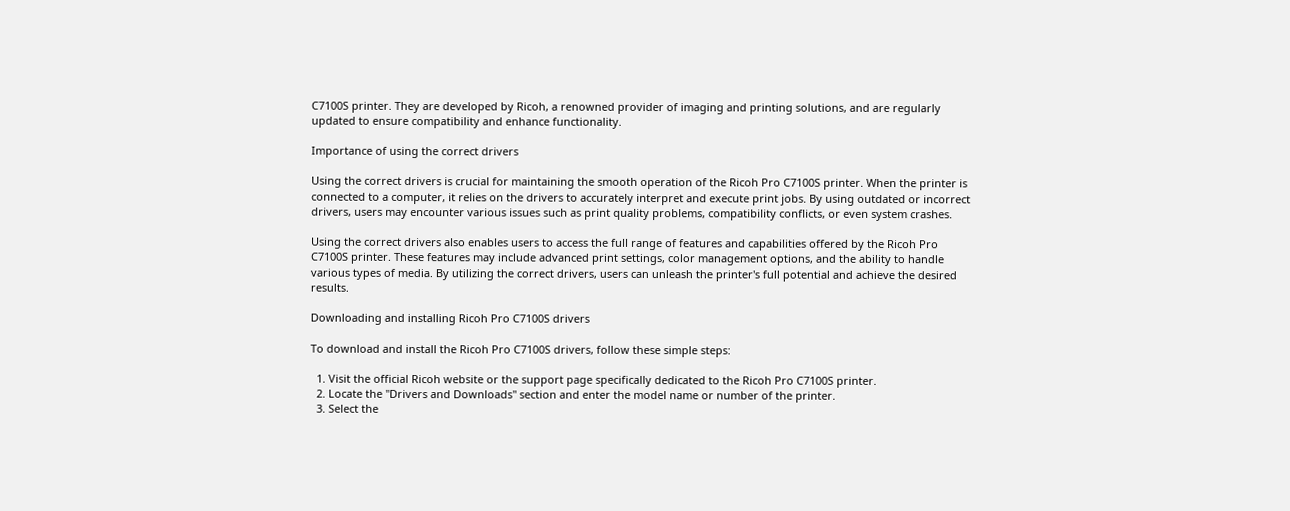C7100S printer. They are developed by Ricoh, a renowned provider of imaging and printing solutions, and are regularly updated to ensure compatibility and enhance functionality.

Importance of using the correct drivers

Using the correct drivers is crucial for maintaining the smooth operation of the Ricoh Pro C7100S printer. When the printer is connected to a computer, it relies on the drivers to accurately interpret and execute print jobs. By using outdated or incorrect drivers, users may encounter various issues such as print quality problems, compatibility conflicts, or even system crashes.

Using the correct drivers also enables users to access the full range of features and capabilities offered by the Ricoh Pro C7100S printer. These features may include advanced print settings, color management options, and the ability to handle various types of media. By utilizing the correct drivers, users can unleash the printer's full potential and achieve the desired results.

Downloading and installing Ricoh Pro C7100S drivers

To download and install the Ricoh Pro C7100S drivers, follow these simple steps:

  1. Visit the official Ricoh website or the support page specifically dedicated to the Ricoh Pro C7100S printer.
  2. Locate the "Drivers and Downloads" section and enter the model name or number of the printer.
  3. Select the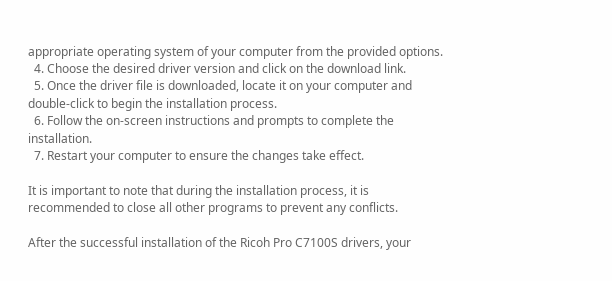appropriate operating system of your computer from the provided options.
  4. Choose the desired driver version and click on the download link.
  5. Once the driver file is downloaded, locate it on your computer and double-click to begin the installation process.
  6. Follow the on-screen instructions and prompts to complete the installation.
  7. Restart your computer to ensure the changes take effect.

It is important to note that during the installation process, it is recommended to close all other programs to prevent any conflicts.

After the successful installation of the Ricoh Pro C7100S drivers, your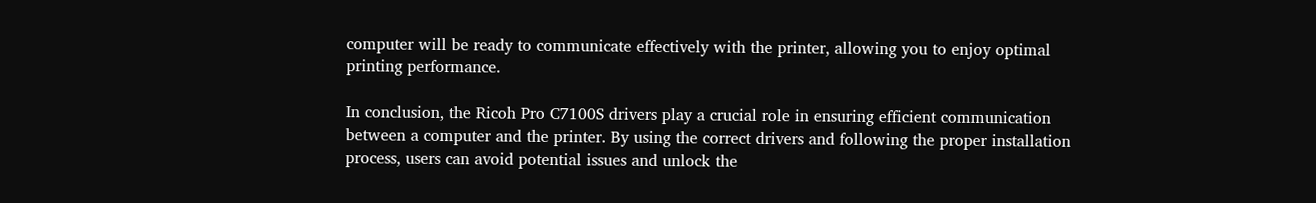computer will be ready to communicate effectively with the printer, allowing you to enjoy optimal printing performance.

In conclusion, the Ricoh Pro C7100S drivers play a crucial role in ensuring efficient communication between a computer and the printer. By using the correct drivers and following the proper installation process, users can avoid potential issues and unlock the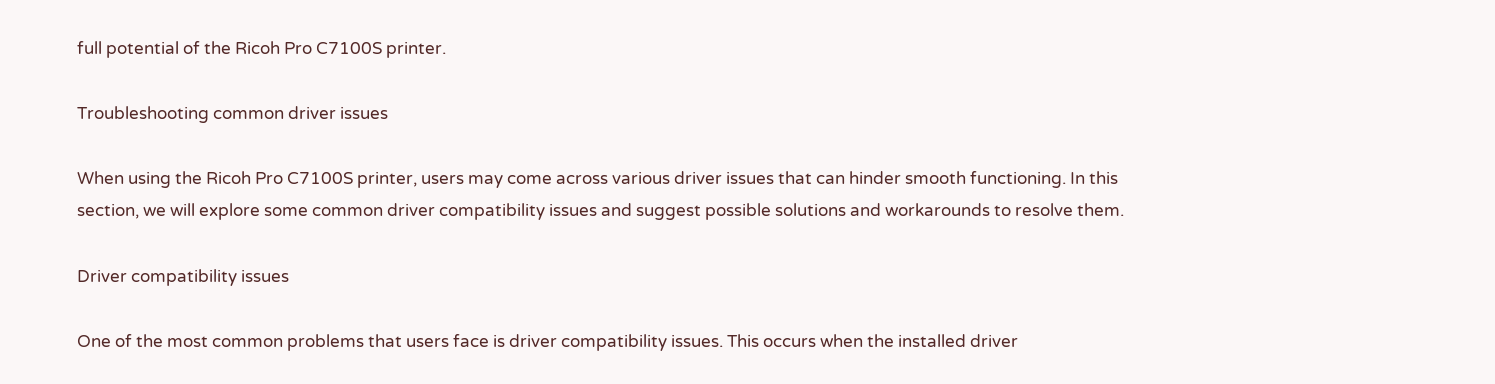full potential of the Ricoh Pro C7100S printer.

Troubleshooting common driver issues

When using the Ricoh Pro C7100S printer, users may come across various driver issues that can hinder smooth functioning. In this section, we will explore some common driver compatibility issues and suggest possible solutions and workarounds to resolve them.

Driver compatibility issues

One of the most common problems that users face is driver compatibility issues. This occurs when the installed driver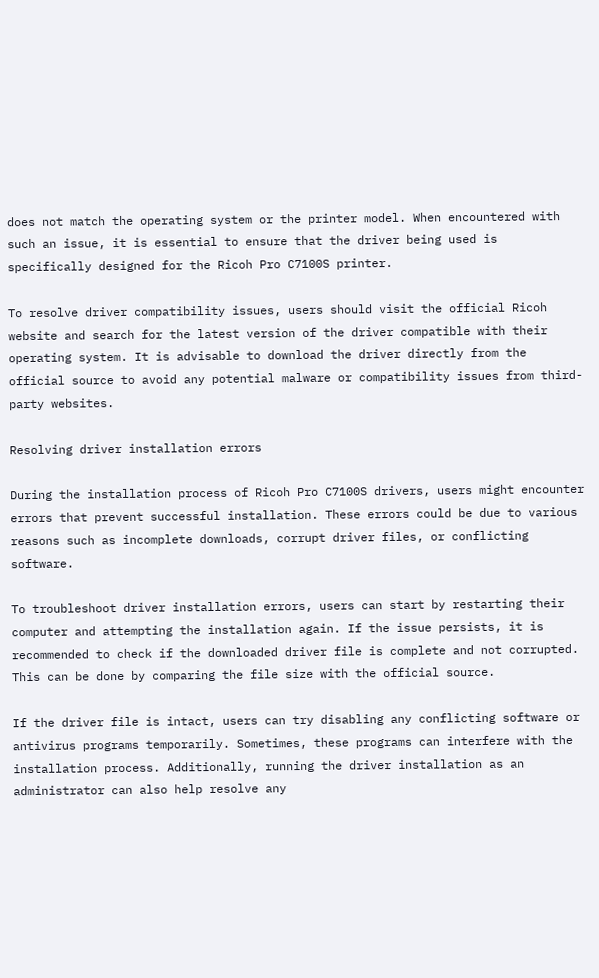does not match the operating system or the printer model. When encountered with such an issue, it is essential to ensure that the driver being used is specifically designed for the Ricoh Pro C7100S printer.

To resolve driver compatibility issues, users should visit the official Ricoh website and search for the latest version of the driver compatible with their operating system. It is advisable to download the driver directly from the official source to avoid any potential malware or compatibility issues from third-party websites.

Resolving driver installation errors

During the installation process of Ricoh Pro C7100S drivers, users might encounter errors that prevent successful installation. These errors could be due to various reasons such as incomplete downloads, corrupt driver files, or conflicting software.

To troubleshoot driver installation errors, users can start by restarting their computer and attempting the installation again. If the issue persists, it is recommended to check if the downloaded driver file is complete and not corrupted. This can be done by comparing the file size with the official source.

If the driver file is intact, users can try disabling any conflicting software or antivirus programs temporarily. Sometimes, these programs can interfere with the installation process. Additionally, running the driver installation as an administrator can also help resolve any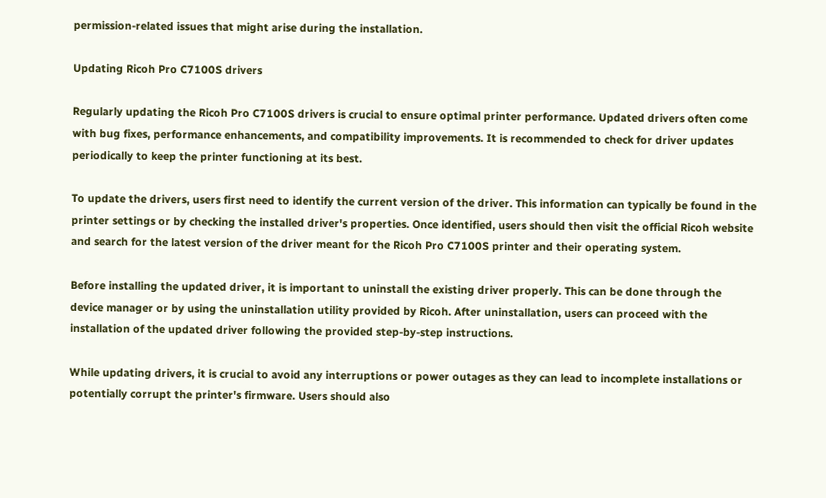permission-related issues that might arise during the installation.

Updating Ricoh Pro C7100S drivers

Regularly updating the Ricoh Pro C7100S drivers is crucial to ensure optimal printer performance. Updated drivers often come with bug fixes, performance enhancements, and compatibility improvements. It is recommended to check for driver updates periodically to keep the printer functioning at its best.

To update the drivers, users first need to identify the current version of the driver. This information can typically be found in the printer settings or by checking the installed driver's properties. Once identified, users should then visit the official Ricoh website and search for the latest version of the driver meant for the Ricoh Pro C7100S printer and their operating system.

Before installing the updated driver, it is important to uninstall the existing driver properly. This can be done through the device manager or by using the uninstallation utility provided by Ricoh. After uninstallation, users can proceed with the installation of the updated driver following the provided step-by-step instructions.

While updating drivers, it is crucial to avoid any interruptions or power outages as they can lead to incomplete installations or potentially corrupt the printer's firmware. Users should also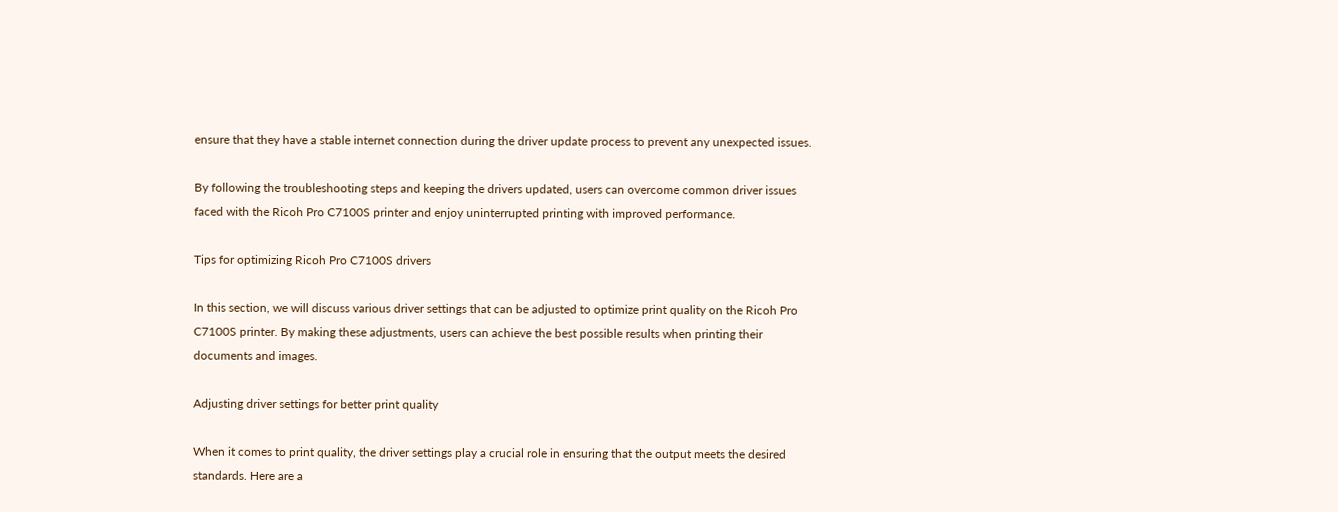ensure that they have a stable internet connection during the driver update process to prevent any unexpected issues.

By following the troubleshooting steps and keeping the drivers updated, users can overcome common driver issues faced with the Ricoh Pro C7100S printer and enjoy uninterrupted printing with improved performance.

Tips for optimizing Ricoh Pro C7100S drivers

In this section, we will discuss various driver settings that can be adjusted to optimize print quality on the Ricoh Pro C7100S printer. By making these adjustments, users can achieve the best possible results when printing their documents and images.

Adjusting driver settings for better print quality

When it comes to print quality, the driver settings play a crucial role in ensuring that the output meets the desired standards. Here are a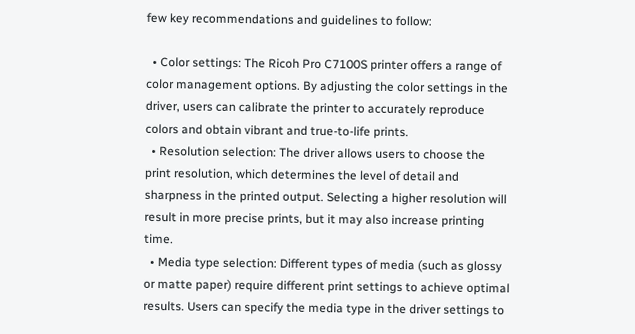few key recommendations and guidelines to follow:

  • Color settings: The Ricoh Pro C7100S printer offers a range of color management options. By adjusting the color settings in the driver, users can calibrate the printer to accurately reproduce colors and obtain vibrant and true-to-life prints.
  • Resolution selection: The driver allows users to choose the print resolution, which determines the level of detail and sharpness in the printed output. Selecting a higher resolution will result in more precise prints, but it may also increase printing time.
  • Media type selection: Different types of media (such as glossy or matte paper) require different print settings to achieve optimal results. Users can specify the media type in the driver settings to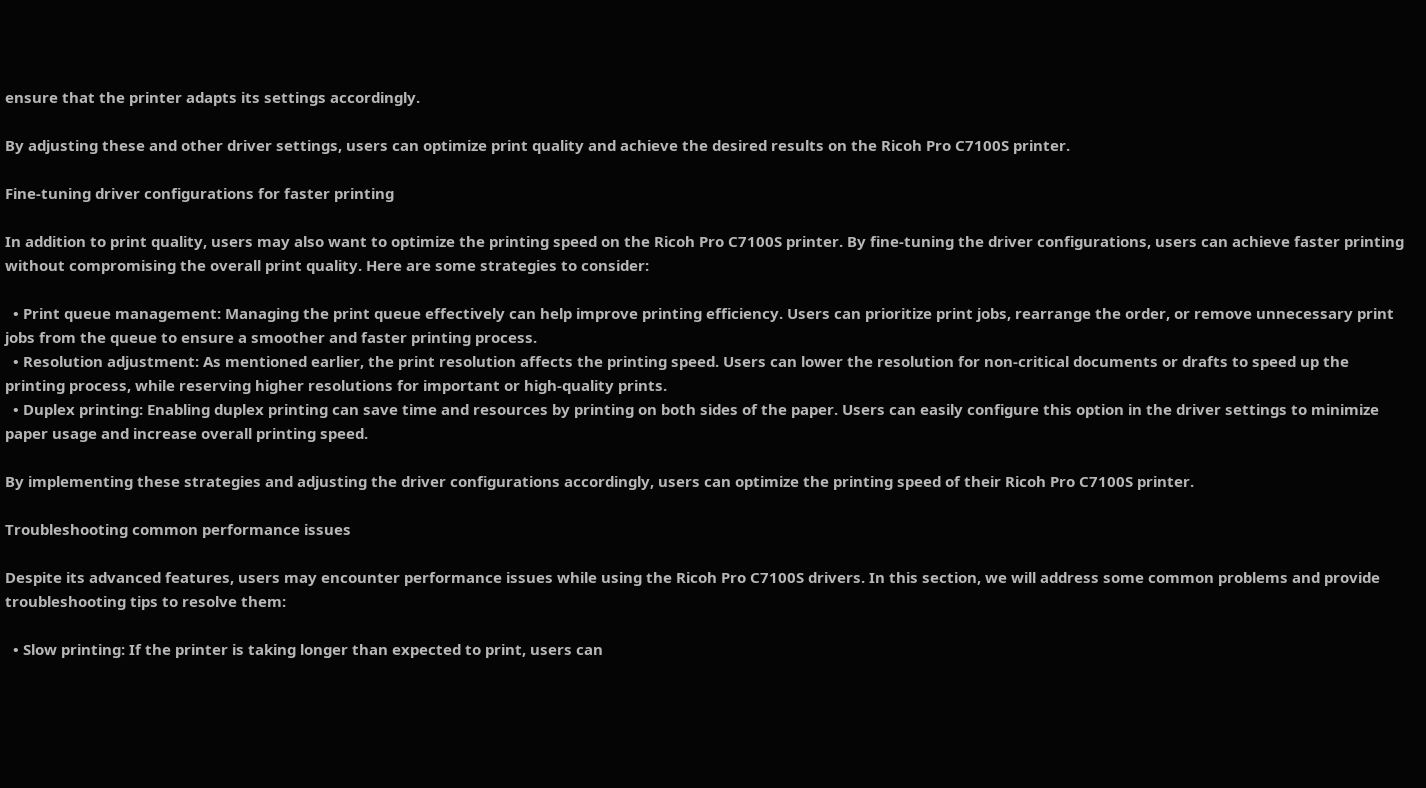ensure that the printer adapts its settings accordingly.

By adjusting these and other driver settings, users can optimize print quality and achieve the desired results on the Ricoh Pro C7100S printer.

Fine-tuning driver configurations for faster printing

In addition to print quality, users may also want to optimize the printing speed on the Ricoh Pro C7100S printer. By fine-tuning the driver configurations, users can achieve faster printing without compromising the overall print quality. Here are some strategies to consider:

  • Print queue management: Managing the print queue effectively can help improve printing efficiency. Users can prioritize print jobs, rearrange the order, or remove unnecessary print jobs from the queue to ensure a smoother and faster printing process.
  • Resolution adjustment: As mentioned earlier, the print resolution affects the printing speed. Users can lower the resolution for non-critical documents or drafts to speed up the printing process, while reserving higher resolutions for important or high-quality prints.
  • Duplex printing: Enabling duplex printing can save time and resources by printing on both sides of the paper. Users can easily configure this option in the driver settings to minimize paper usage and increase overall printing speed.

By implementing these strategies and adjusting the driver configurations accordingly, users can optimize the printing speed of their Ricoh Pro C7100S printer.

Troubleshooting common performance issues

Despite its advanced features, users may encounter performance issues while using the Ricoh Pro C7100S drivers. In this section, we will address some common problems and provide troubleshooting tips to resolve them:

  • Slow printing: If the printer is taking longer than expected to print, users can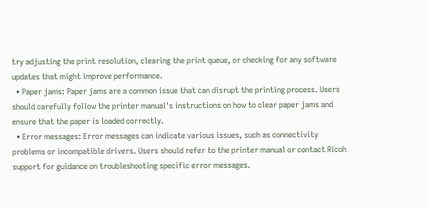try adjusting the print resolution, clearing the print queue, or checking for any software updates that might improve performance.
  • Paper jams: Paper jams are a common issue that can disrupt the printing process. Users should carefully follow the printer manual's instructions on how to clear paper jams and ensure that the paper is loaded correctly.
  • Error messages: Error messages can indicate various issues, such as connectivity problems or incompatible drivers. Users should refer to the printer manual or contact Ricoh support for guidance on troubleshooting specific error messages.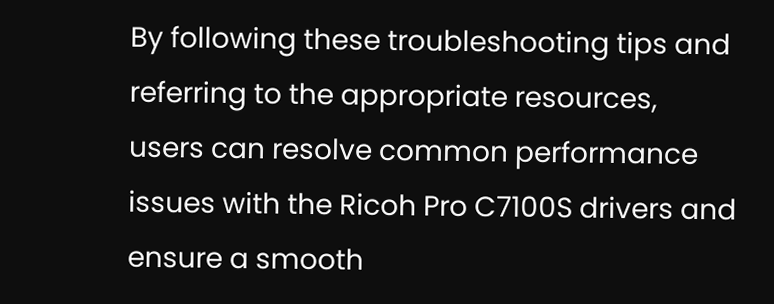By following these troubleshooting tips and referring to the appropriate resources, users can resolve common performance issues with the Ricoh Pro C7100S drivers and ensure a smooth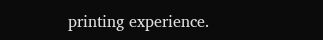printing experience.